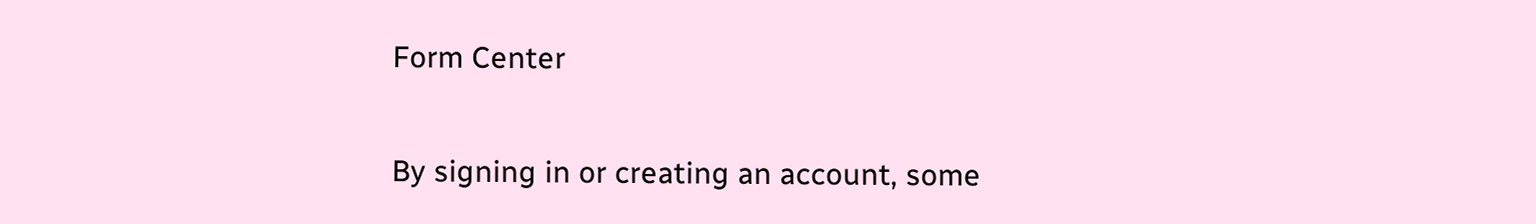Form Center

By signing in or creating an account, some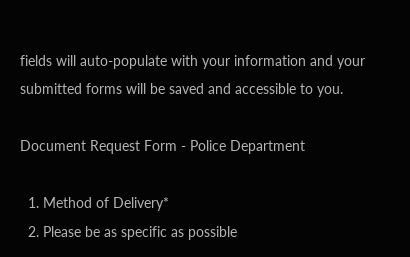fields will auto-populate with your information and your submitted forms will be saved and accessible to you.

Document Request Form - Police Department

  1. Method of Delivery*
  2. Please be as specific as possible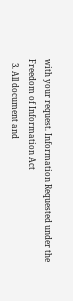with your request. Information Requested under the Freedom of Information Act
  3. All document and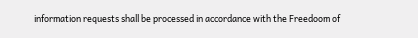information requests shall be processed in accordance with the Freedoom of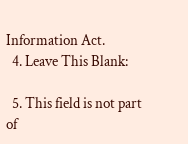Information Act.
  4. Leave This Blank:

  5. This field is not part of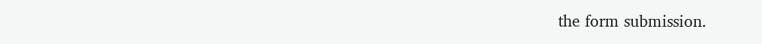the form submission.